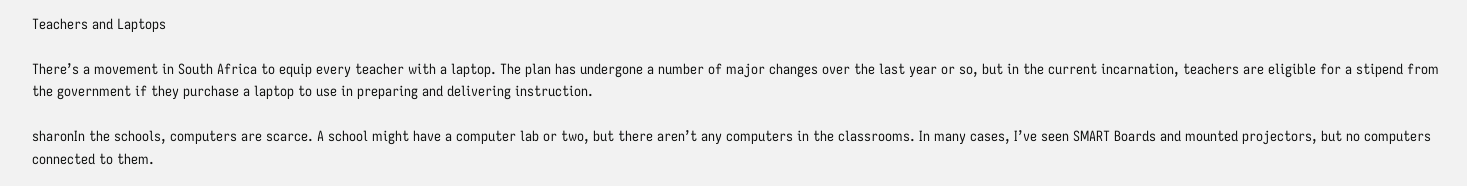Teachers and Laptops

There’s a movement in South Africa to equip every teacher with a laptop. The plan has undergone a number of major changes over the last year or so, but in the current incarnation, teachers are eligible for a stipend from the government if they purchase a laptop to use in preparing and delivering instruction.

sharonIn the schools, computers are scarce. A school might have a computer lab or two, but there aren’t any computers in the classrooms. In many cases, I’ve seen SMART Boards and mounted projectors, but no computers connected to them.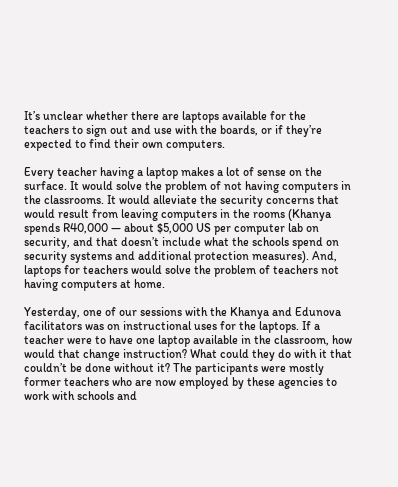It’s unclear whether there are laptops available for the teachers to sign out and use with the boards, or if they’re expected to find their own computers.

Every teacher having a laptop makes a lot of sense on the surface. It would solve the problem of not having computers in the classrooms. It would alleviate the security concerns that would result from leaving computers in the rooms (Khanya spends R40,000 — about $5,000 US per computer lab on security, and that doesn’t include what the schools spend on security systems and additional protection measures). And, laptops for teachers would solve the problem of teachers not having computers at home.

Yesterday, one of our sessions with the Khanya and Edunova facilitators was on instructional uses for the laptops. If a teacher were to have one laptop available in the classroom, how would that change instruction? What could they do with it that couldn’t be done without it? The participants were mostly former teachers who are now employed by these agencies to work with schools and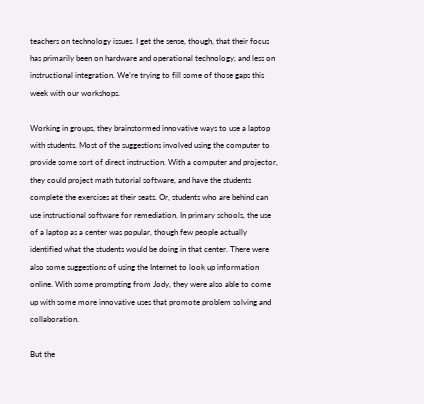teachers on technology issues. I get the sense, though, that their focus has primarily been on hardware and operational technology, and less on instructional integration. We’re trying to fill some of those gaps this week with our workshops.

Working in groups, they brainstormed innovative ways to use a laptop with students. Most of the suggestions involved using the computer to provide some sort of direct instruction. With a computer and projector, they could project math tutorial software, and have the students complete the exercises at their seats. Or, students who are behind can use instructional software for remediation. In primary schools, the use of a laptop as a center was popular, though few people actually identified what the students would be doing in that center. There were also some suggestions of using the Internet to look up information online. With some prompting from Jody, they were also able to come up with some more innovative uses that promote problem solving and collaboration.

But the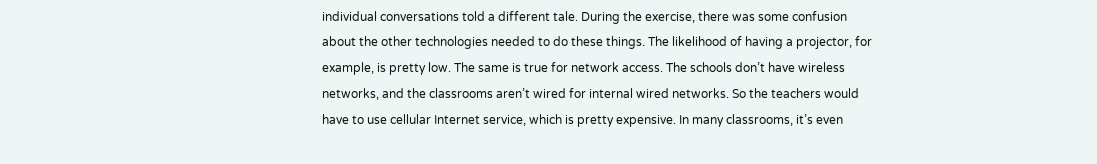individual conversations told a different tale. During the exercise, there was some confusion about the other technologies needed to do these things. The likelihood of having a projector, for example, is pretty low. The same is true for network access. The schools don’t have wireless networks, and the classrooms aren’t wired for internal wired networks. So the teachers would have to use cellular Internet service, which is pretty expensive. In many classrooms, it’s even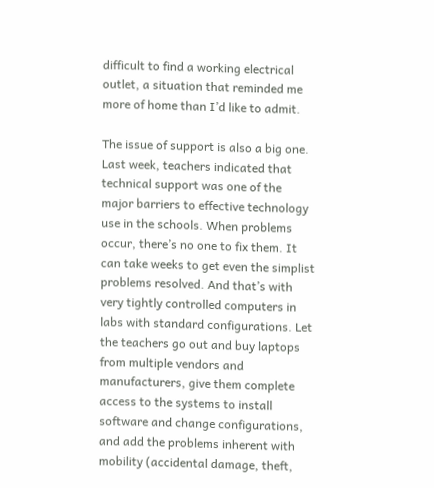difficult to find a working electrical outlet, a situation that reminded me more of home than I’d like to admit.

The issue of support is also a big one. Last week, teachers indicated that technical support was one of the major barriers to effective technology use in the schools. When problems occur, there’s no one to fix them. It can take weeks to get even the simplist problems resolved. And that’s with very tightly controlled computers in labs with standard configurations. Let the teachers go out and buy laptops from multiple vendors and manufacturers, give them complete access to the systems to install software and change configurations, and add the problems inherent with mobility (accidental damage, theft,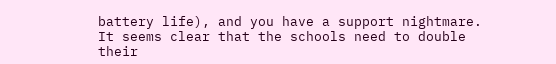battery life), and you have a support nightmare. It seems clear that the schools need to double their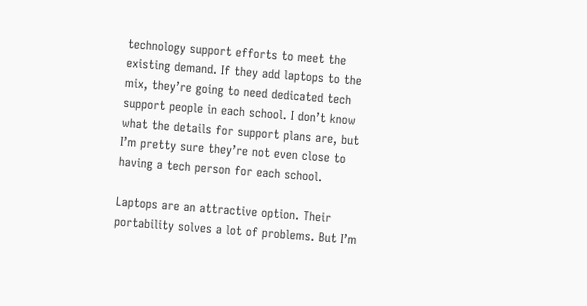technology support efforts to meet the existing demand. If they add laptops to the mix, they’re going to need dedicated tech support people in each school. I don’t know what the details for support plans are, but I’m pretty sure they’re not even close to having a tech person for each school.

Laptops are an attractive option. Their portability solves a lot of problems. But I’m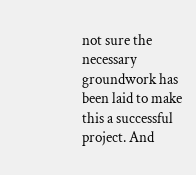not sure the necessary groundwork has been laid to make this a successful project. And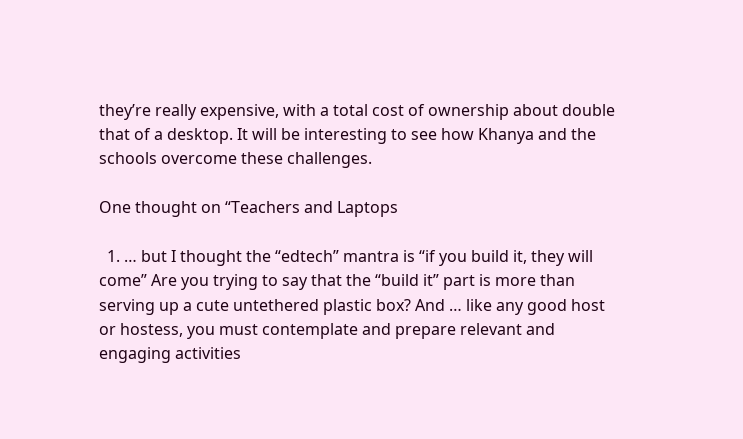they’re really expensive, with a total cost of ownership about double that of a desktop. It will be interesting to see how Khanya and the schools overcome these challenges.

One thought on “Teachers and Laptops

  1. … but I thought the “edtech” mantra is “if you build it, they will come” Are you trying to say that the “build it” part is more than serving up a cute untethered plastic box? And … like any good host or hostess, you must contemplate and prepare relevant and engaging activities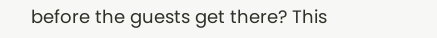before the guests get there? This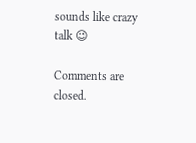sounds like crazy talk 😉

Comments are closed.